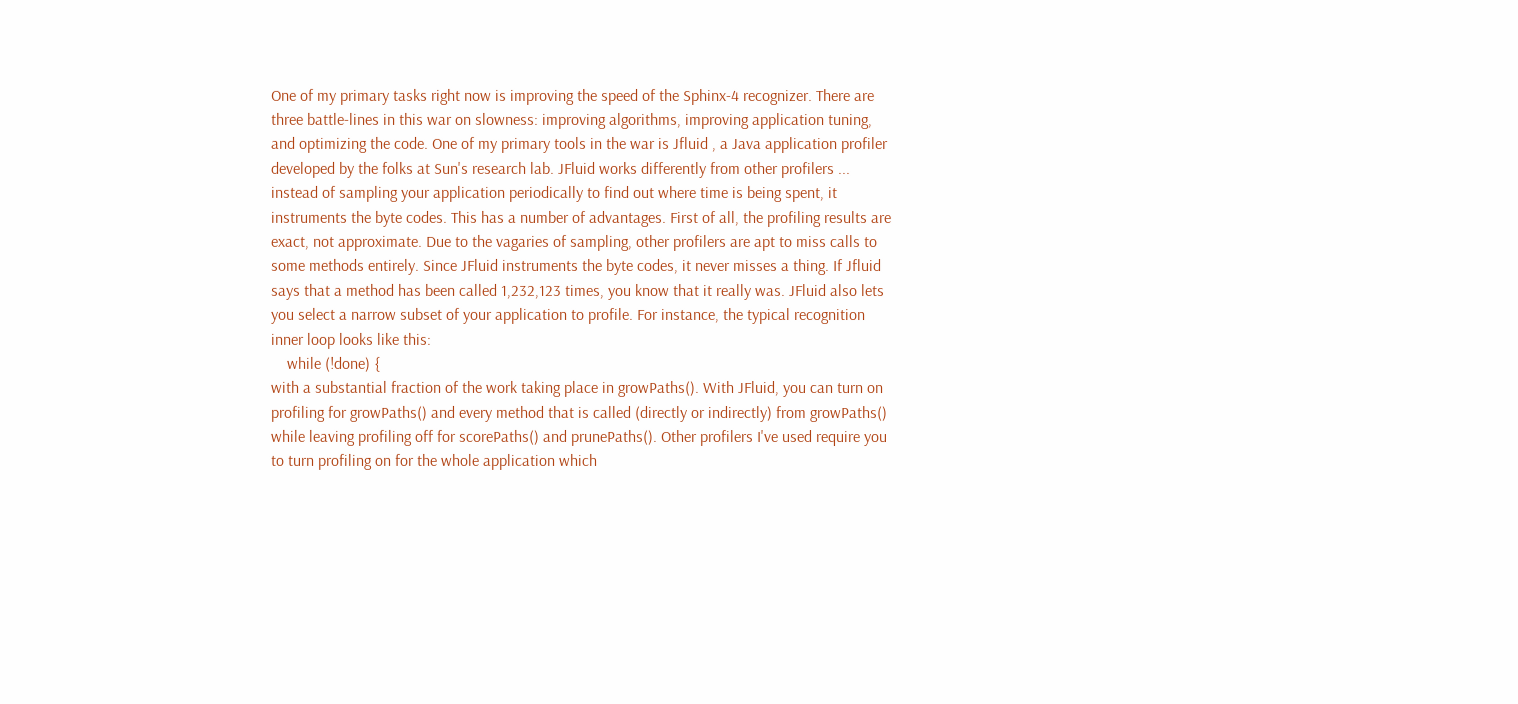One of my primary tasks right now is improving the speed of the Sphinx-4 recognizer. There are three battle-lines in this war on slowness: improving algorithms, improving application tuning, and optimizing the code. One of my primary tools in the war is Jfluid , a Java application profiler developed by the folks at Sun's research lab. JFluid works differently from other profilers ... instead of sampling your application periodically to find out where time is being spent, it instruments the byte codes. This has a number of advantages. First of all, the profiling results are exact, not approximate. Due to the vagaries of sampling, other profilers are apt to miss calls to some methods entirely. Since JFluid instruments the byte codes, it never misses a thing. If Jfluid says that a method has been called 1,232,123 times, you know that it really was. JFluid also lets you select a narrow subset of your application to profile. For instance, the typical recognition inner loop looks like this:
    while (!done) {
with a substantial fraction of the work taking place in growPaths(). With JFluid, you can turn on profiling for growPaths() and every method that is called (directly or indirectly) from growPaths() while leaving profiling off for scorePaths() and prunePaths(). Other profilers I've used require you to turn profiling on for the whole application which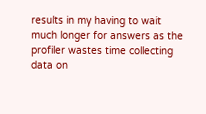results in my having to wait much longer for answers as the profiler wastes time collecting data on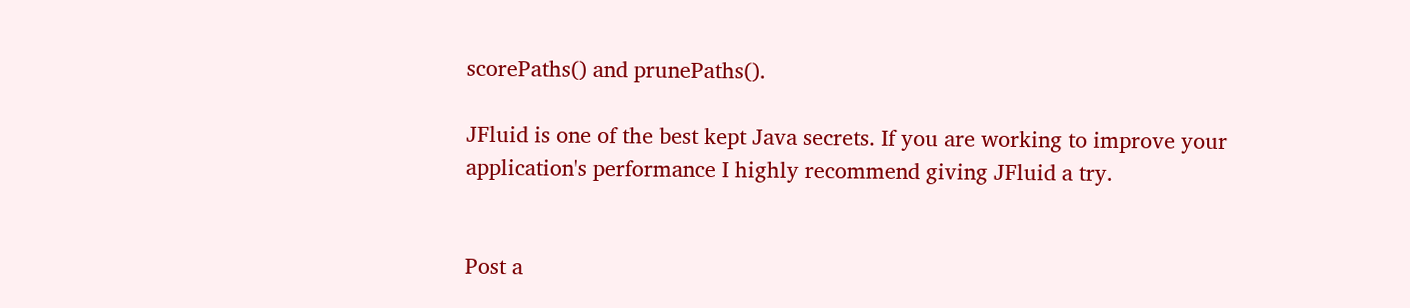scorePaths() and prunePaths().

JFluid is one of the best kept Java secrets. If you are working to improve your application's performance I highly recommend giving JFluid a try.


Post a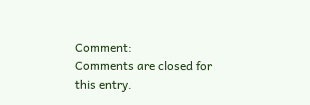Comment:
Comments are closed for this entry.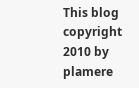This blog copyright 2010 by plamere